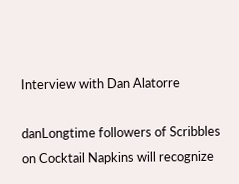Interview with Dan Alatorre

danLongtime followers of Scribbles on Cocktail Napkins will recognize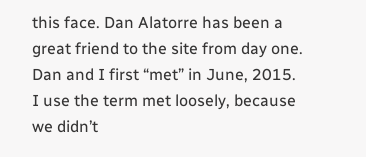this face. Dan Alatorre has been a great friend to the site from day one. Dan and I first “met” in June, 2015. I use the term met loosely, because we didn’t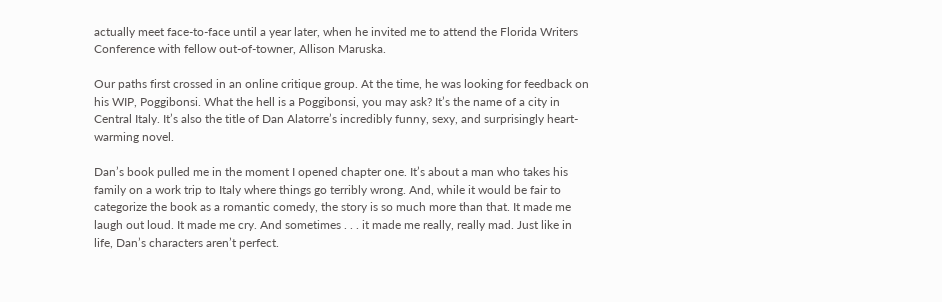actually meet face-to-face until a year later, when he invited me to attend the Florida Writers Conference with fellow out-of-towner, Allison Maruska.

Our paths first crossed in an online critique group. At the time, he was looking for feedback on his WIP, Poggibonsi. What the hell is a Poggibonsi, you may ask? It’s the name of a city in Central Italy. It’s also the title of Dan Alatorre’s incredibly funny, sexy, and surprisingly heart-warming novel.

Dan’s book pulled me in the moment I opened chapter one. It’s about a man who takes his family on a work trip to Italy where things go terribly wrong. And, while it would be fair to categorize the book as a romantic comedy, the story is so much more than that. It made me laugh out loud. It made me cry. And sometimes . . . it made me really, really mad. Just like in life, Dan’s characters aren’t perfect.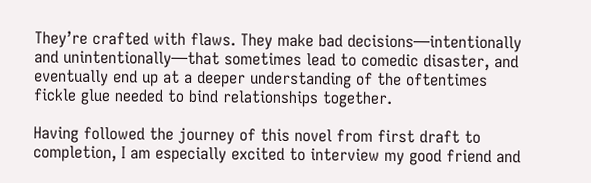They’re crafted with flaws. They make bad decisions—intentionally and unintentionally—that sometimes lead to comedic disaster, and eventually end up at a deeper understanding of the oftentimes fickle glue needed to bind relationships together.

Having followed the journey of this novel from first draft to completion, I am especially excited to interview my good friend and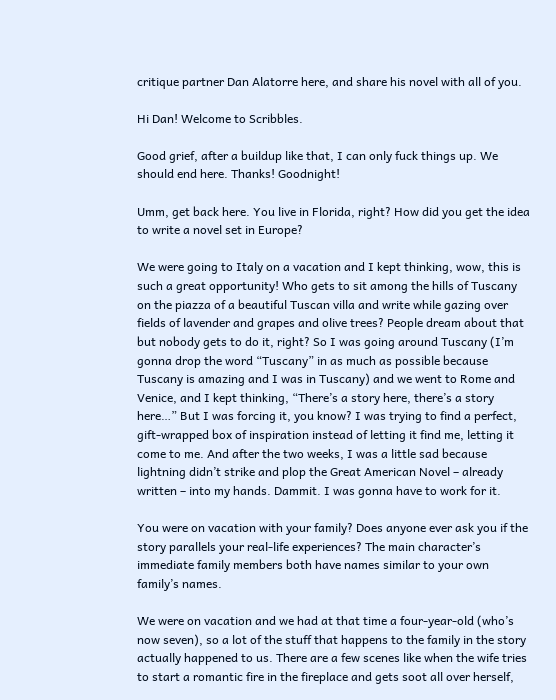critique partner Dan Alatorre here, and share his novel with all of you.

Hi Dan! Welcome to Scribbles.

Good grief, after a buildup like that, I can only fuck things up. We should end here. Thanks! Goodnight!

Umm, get back here. You live in Florida, right? How did you get the idea to write a novel set in Europe?

We were going to Italy on a vacation and I kept thinking, wow, this is such a great opportunity! Who gets to sit among the hills of Tuscany on the piazza of a beautiful Tuscan villa and write while gazing over fields of lavender and grapes and olive trees? People dream about that but nobody gets to do it, right? So I was going around Tuscany (I’m gonna drop the word “Tuscany” in as much as possible because Tuscany is amazing and I was in Tuscany) and we went to Rome and Venice, and I kept thinking, “There’s a story here, there’s a story here…” But I was forcing it, you know? I was trying to find a perfect, gift-wrapped box of inspiration instead of letting it find me, letting it come to me. And after the two weeks, I was a little sad because lightning didn’t strike and plop the Great American Novel – already written – into my hands. Dammit. I was gonna have to work for it.

You were on vacation with your family? Does anyone ever ask you if the story parallels your real-life experiences? The main character’s immediate family members both have names similar to your own family’s names.

We were on vacation and we had at that time a four-year-old (who’s now seven), so a lot of the stuff that happens to the family in the story actually happened to us. There are a few scenes like when the wife tries to start a romantic fire in the fireplace and gets soot all over herself,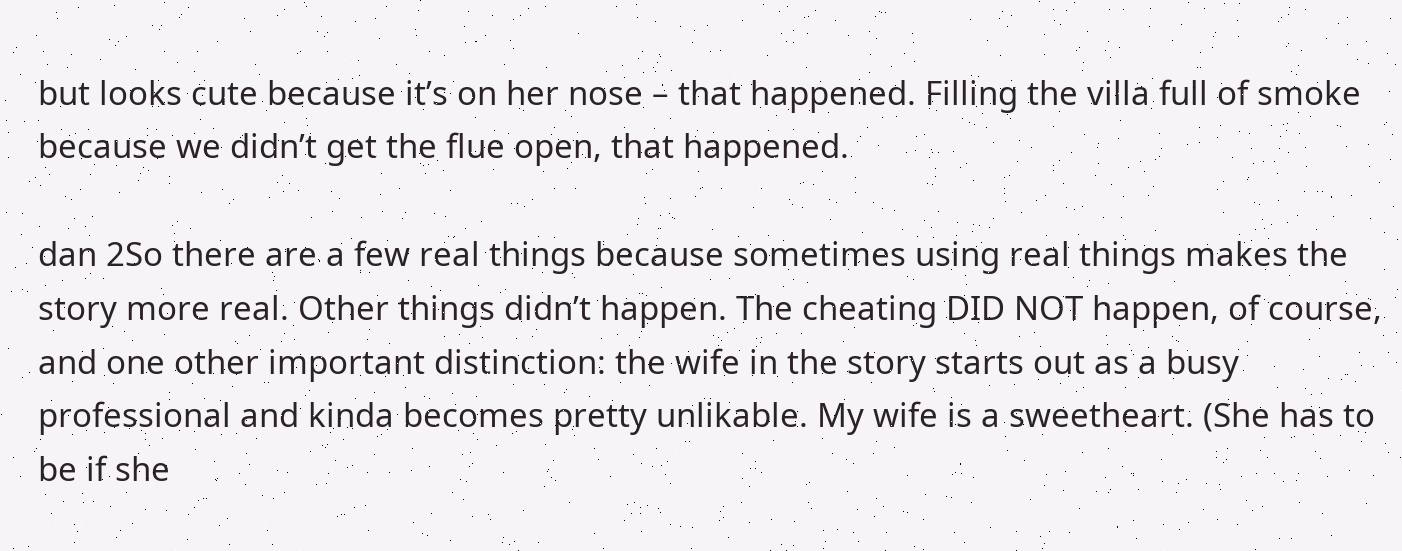but looks cute because it’s on her nose – that happened. Filling the villa full of smoke because we didn’t get the flue open, that happened.

dan 2So there are a few real things because sometimes using real things makes the story more real. Other things didn’t happen. The cheating DID NOT happen, of course, and one other important distinction: the wife in the story starts out as a busy professional and kinda becomes pretty unlikable. My wife is a sweetheart. (She has to be if she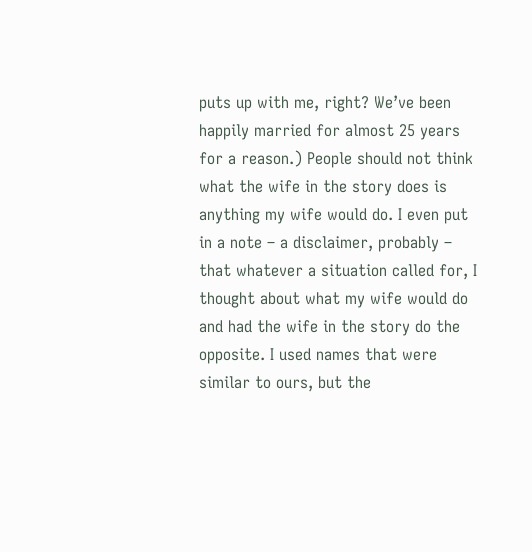puts up with me, right? We’ve been happily married for almost 25 years for a reason.) People should not think what the wife in the story does is anything my wife would do. I even put in a note – a disclaimer, probably – that whatever a situation called for, I thought about what my wife would do and had the wife in the story do the opposite. I used names that were similar to ours, but the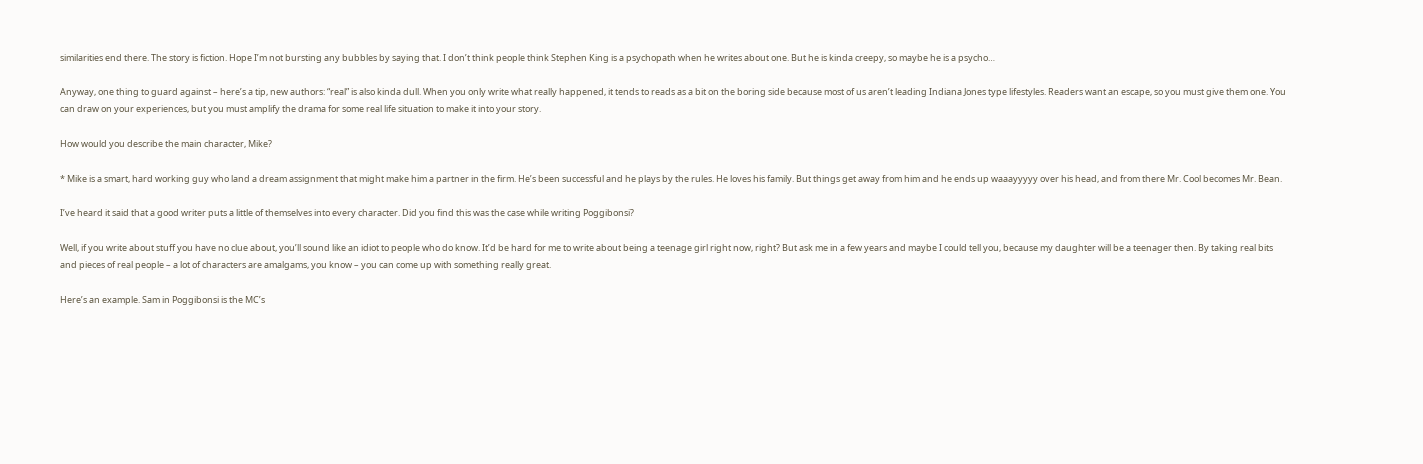similarities end there. The story is fiction. Hope I’m not bursting any bubbles by saying that. I don’t think people think Stephen King is a psychopath when he writes about one. But he is kinda creepy, so maybe he is a psycho…

Anyway, one thing to guard against – here’s a tip, new authors: “real” is also kinda dull. When you only write what really happened, it tends to reads as a bit on the boring side because most of us aren’t leading Indiana Jones type lifestyles. Readers want an escape, so you must give them one. You can draw on your experiences, but you must amplify the drama for some real life situation to make it into your story.

How would you describe the main character, Mike?

* Mike is a smart, hard working guy who land a dream assignment that might make him a partner in the firm. He’s been successful and he plays by the rules. He loves his family. But things get away from him and he ends up waaayyyyy over his head, and from there Mr. Cool becomes Mr. Bean.

I’ve heard it said that a good writer puts a little of themselves into every character. Did you find this was the case while writing Poggibonsi?

Well, if you write about stuff you have no clue about, you’ll sound like an idiot to people who do know. It’d be hard for me to write about being a teenage girl right now, right? But ask me in a few years and maybe I could tell you, because my daughter will be a teenager then. By taking real bits and pieces of real people – a lot of characters are amalgams, you know – you can come up with something really great.

Here’s an example. Sam in Poggibonsi is the MC’s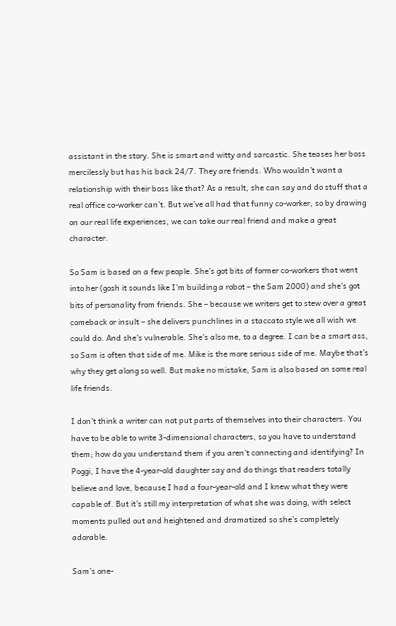assistant in the story. She is smart and witty and sarcastic. She teases her boss mercilessly but has his back 24/7. They are friends. Who wouldn’t want a relationship with their boss like that? As a result, she can say and do stuff that a real office co-worker can’t. But we’ve all had that funny co-worker, so by drawing on our real life experiences, we can take our real friend and make a great character.

So Sam is based on a few people. She’s got bits of former co-workers that went into her (gosh it sounds like I’m building a robot – the Sam 2000) and she’s got bits of personality from friends. She – because we writers get to stew over a great comeback or insult – she delivers punchlines in a staccato style we all wish we could do. And she’s vulnerable. She’s also me, to a degree. I can be a smart ass, so Sam is often that side of me. Mike is the more serious side of me. Maybe that’s why they get along so well. But make no mistake, Sam is also based on some real life friends.

I don’t think a writer can not put parts of themselves into their characters. You have to be able to write 3-dimensional characters, so you have to understand them; how do you understand them if you aren’t connecting and identifying? In Poggi, I have the 4-year-old daughter say and do things that readers totally believe and love, because I had a four-year-old and I knew what they were capable of. But it’s still my interpretation of what she was doing, with select moments pulled out and heightened and dramatized so she’s completely adorable.

Sam’s one-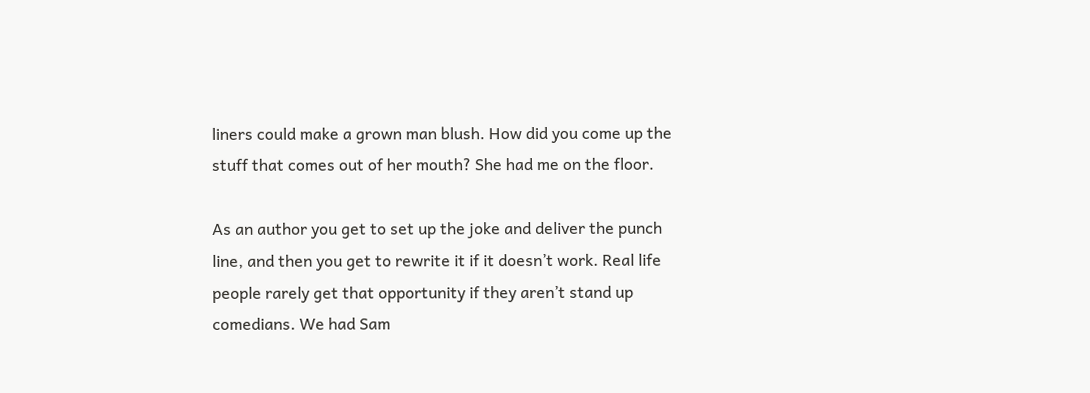liners could make a grown man blush. How did you come up the stuff that comes out of her mouth? She had me on the floor.

As an author you get to set up the joke and deliver the punch line, and then you get to rewrite it if it doesn’t work. Real life people rarely get that opportunity if they aren’t stand up comedians. We had Sam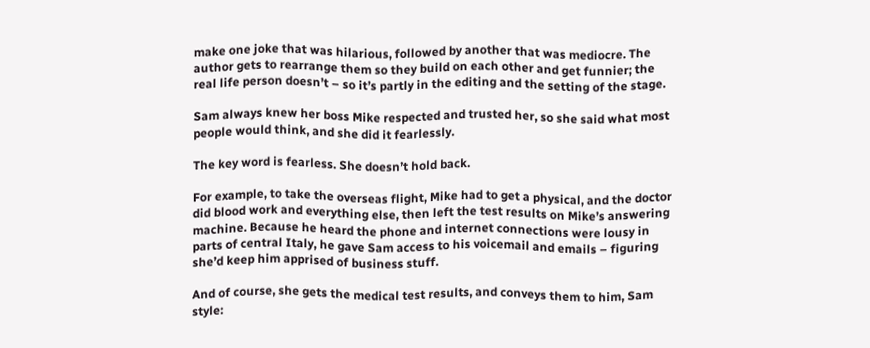make one joke that was hilarious, followed by another that was mediocre. The author gets to rearrange them so they build on each other and get funnier; the real life person doesn’t – so it’s partly in the editing and the setting of the stage.

Sam always knew her boss Mike respected and trusted her, so she said what most people would think, and she did it fearlessly.

The key word is fearless. She doesn’t hold back.

For example, to take the overseas flight, Mike had to get a physical, and the doctor did blood work and everything else, then left the test results on Mike’s answering machine. Because he heard the phone and internet connections were lousy in parts of central Italy, he gave Sam access to his voicemail and emails – figuring she’d keep him apprised of business stuff.

And of course, she gets the medical test results, and conveys them to him, Sam style: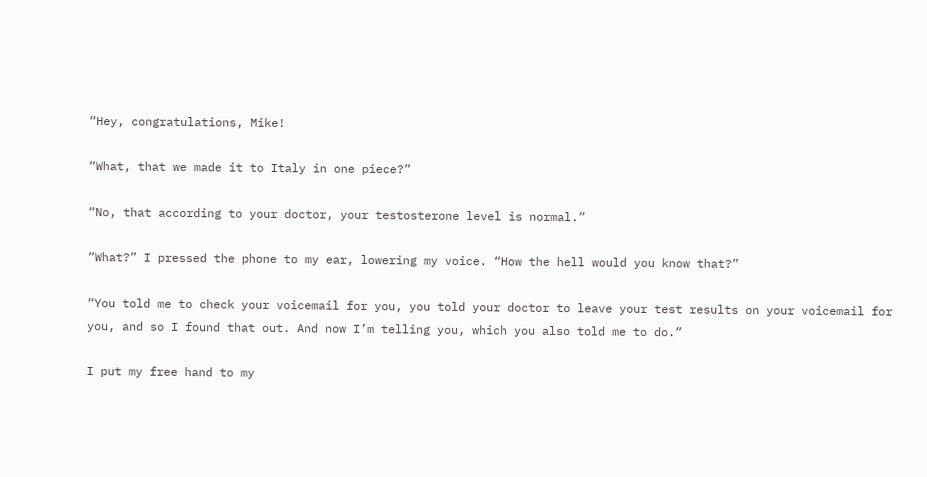“Hey, congratulations, Mike!

“What, that we made it to Italy in one piece?”

“No, that according to your doctor, your testosterone level is normal.”

“What?” I pressed the phone to my ear, lowering my voice. “How the hell would you know that?”

“You told me to check your voicemail for you, you told your doctor to leave your test results on your voicemail for you, and so I found that out. And now I’m telling you, which you also told me to do.”

I put my free hand to my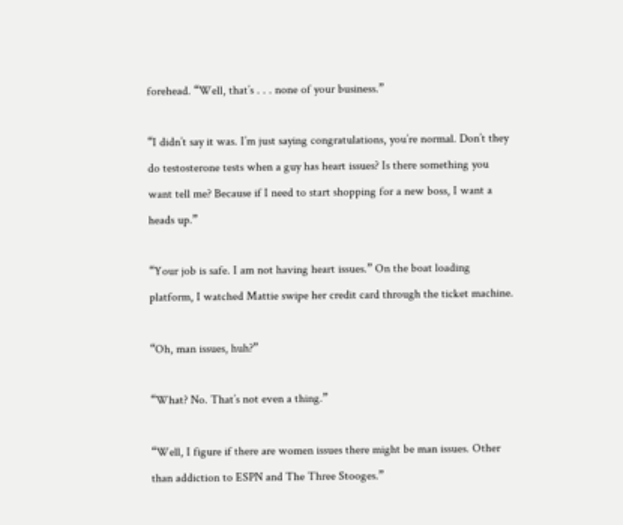forehead. “Well, that’s . . . none of your business.”

“I didn’t say it was. I’m just saying congratulations, you’re normal. Don’t they do testosterone tests when a guy has heart issues? Is there something you want tell me? Because if I need to start shopping for a new boss, I want a heads up.”

“Your job is safe. I am not having heart issues.” On the boat loading platform, I watched Mattie swipe her credit card through the ticket machine.

“Oh, man issues, huh?”

“What? No. That’s not even a thing.”

“Well, I figure if there are women issues there might be man issues. Other than addiction to ESPN and The Three Stooges.”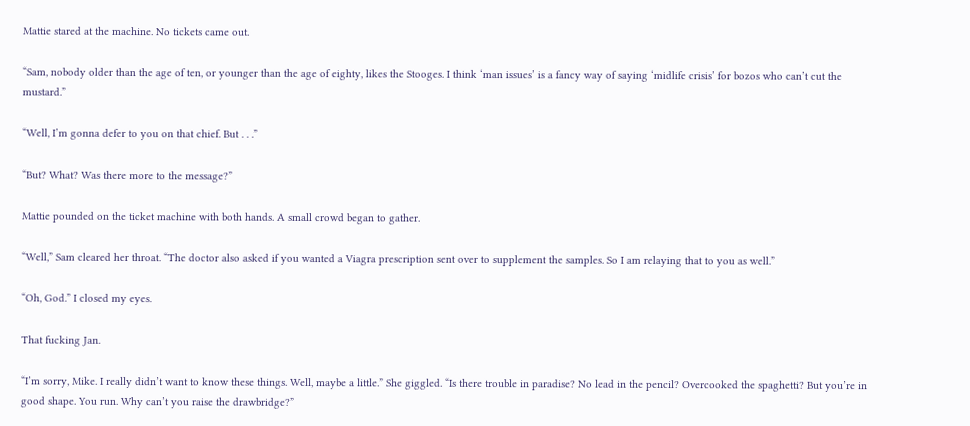Mattie stared at the machine. No tickets came out.

“Sam, nobody older than the age of ten, or younger than the age of eighty, likes the Stooges. I think ‘man issues’ is a fancy way of saying ‘midlife crisis’ for bozos who can’t cut the mustard.”

“Well, I’m gonna defer to you on that chief. But . . .”

“But? What? Was there more to the message?”

Mattie pounded on the ticket machine with both hands. A small crowd began to gather.

“Well,” Sam cleared her throat. “The doctor also asked if you wanted a Viagra prescription sent over to supplement the samples. So I am relaying that to you as well.”

“Oh, God.” I closed my eyes.

That fucking Jan.

“I’m sorry, Mike. I really didn’t want to know these things. Well, maybe a little.” She giggled. “Is there trouble in paradise? No lead in the pencil? Overcooked the spaghetti? But you’re in good shape. You run. Why can’t you raise the drawbridge?”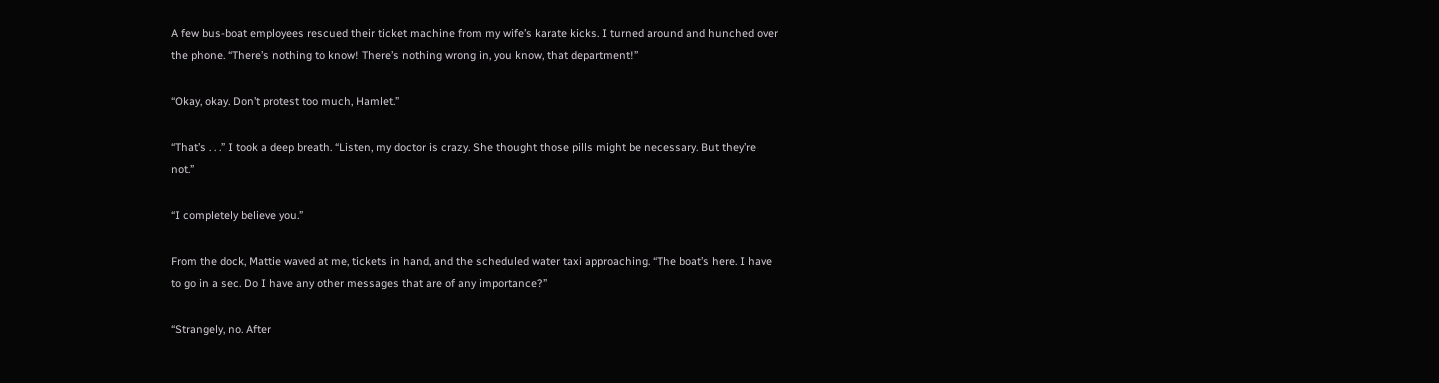A few bus-boat employees rescued their ticket machine from my wife’s karate kicks. I turned around and hunched over the phone. “There’s nothing to know! There’s nothing wrong in, you know, that department!”

“Okay, okay. Don’t protest too much, Hamlet.”

“That’s . . .” I took a deep breath. “Listen, my doctor is crazy. She thought those pills might be necessary. But they’re not.”

“I completely believe you.”

From the dock, Mattie waved at me, tickets in hand, and the scheduled water taxi approaching. “The boat’s here. I have to go in a sec. Do I have any other messages that are of any importance?”

“Strangely, no. After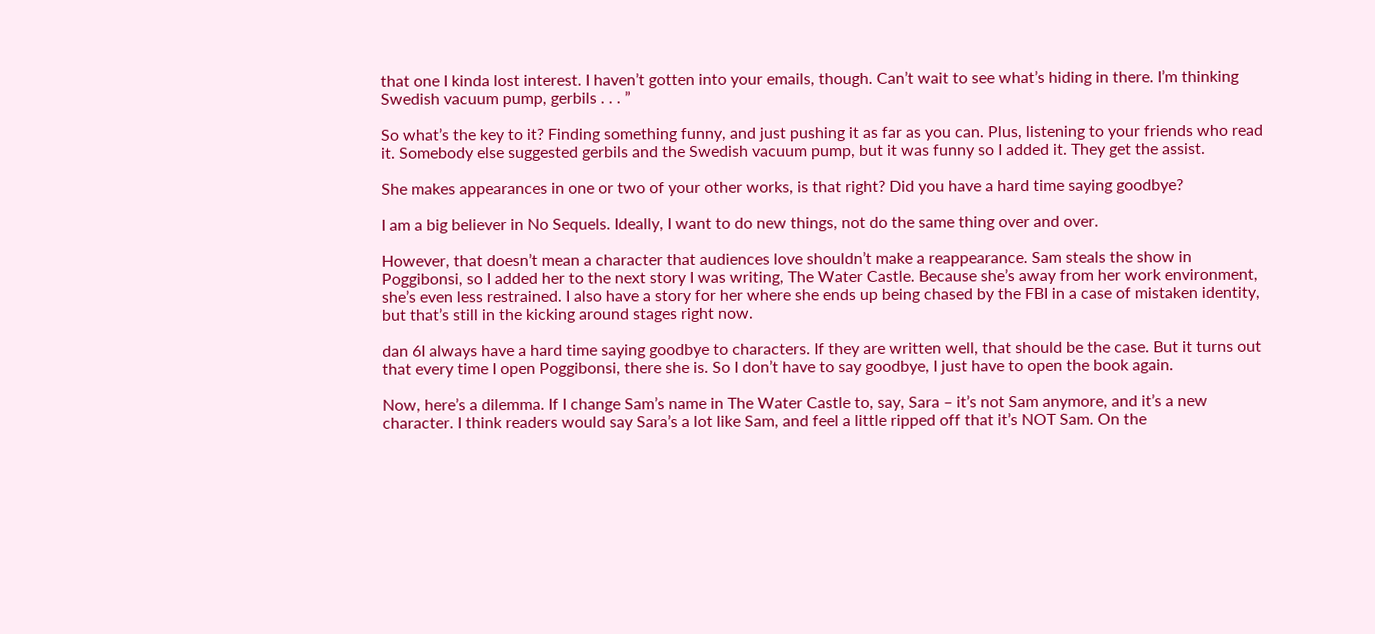that one I kinda lost interest. I haven’t gotten into your emails, though. Can’t wait to see what’s hiding in there. I’m thinking Swedish vacuum pump, gerbils . . . ”

So what’s the key to it? Finding something funny, and just pushing it as far as you can. Plus, listening to your friends who read it. Somebody else suggested gerbils and the Swedish vacuum pump, but it was funny so I added it. They get the assist.

She makes appearances in one or two of your other works, is that right? Did you have a hard time saying goodbye?

I am a big believer in No Sequels. Ideally, I want to do new things, not do the same thing over and over.

However, that doesn’t mean a character that audiences love shouldn’t make a reappearance. Sam steals the show in Poggibonsi, so I added her to the next story I was writing, The Water Castle. Because she’s away from her work environment, she’s even less restrained. I also have a story for her where she ends up being chased by the FBI in a case of mistaken identity, but that’s still in the kicking around stages right now.

dan 6I always have a hard time saying goodbye to characters. If they are written well, that should be the case. But it turns out that every time I open Poggibonsi, there she is. So I don’t have to say goodbye, I just have to open the book again.

Now, here’s a dilemma. If I change Sam’s name in The Water Castle to, say, Sara – it’s not Sam anymore, and it’s a new character. I think readers would say Sara’s a lot like Sam, and feel a little ripped off that it’s NOT Sam. On the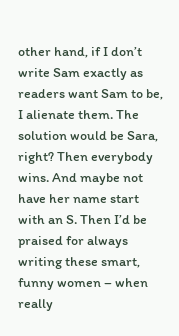other hand, if I don’t write Sam exactly as readers want Sam to be, I alienate them. The solution would be Sara, right? Then everybody wins. And maybe not have her name start with an S. Then I’d be praised for always writing these smart, funny women – when really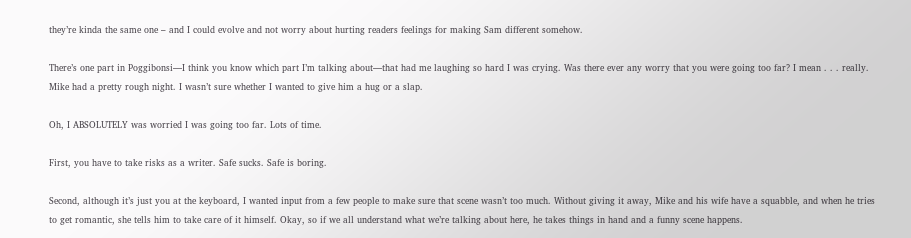they’re kinda the same one – and I could evolve and not worry about hurting readers feelings for making Sam different somehow.

There’s one part in Poggibonsi—I think you know which part I’m talking about—that had me laughing so hard I was crying. Was there ever any worry that you were going too far? I mean . . . really. Mike had a pretty rough night. I wasn’t sure whether I wanted to give him a hug or a slap.

Oh, I ABSOLUTELY was worried I was going too far. Lots of time.

First, you have to take risks as a writer. Safe sucks. Safe is boring.

Second, although it’s just you at the keyboard, I wanted input from a few people to make sure that scene wasn’t too much. Without giving it away, Mike and his wife have a squabble, and when he tries to get romantic, she tells him to take care of it himself. Okay, so if we all understand what we’re talking about here, he takes things in hand and a funny scene happens.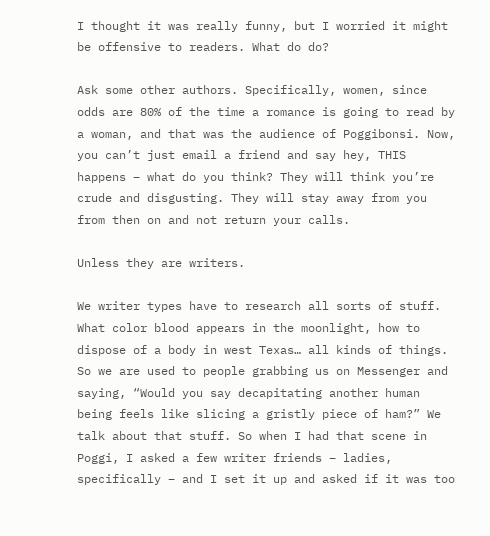I thought it was really funny, but I worried it might be offensive to readers. What do do?

Ask some other authors. Specifically, women, since odds are 80% of the time a romance is going to read by a woman, and that was the audience of Poggibonsi. Now, you can’t just email a friend and say hey, THIS happens – what do you think? They will think you’re crude and disgusting. They will stay away from you from then on and not return your calls.

Unless they are writers.

We writer types have to research all sorts of stuff. What color blood appears in the moonlight, how to dispose of a body in west Texas… all kinds of things. So we are used to people grabbing us on Messenger and saying, “Would you say decapitating another human being feels like slicing a gristly piece of ham?” We talk about that stuff. So when I had that scene in Poggi, I asked a few writer friends – ladies, specifically – and I set it up and asked if it was too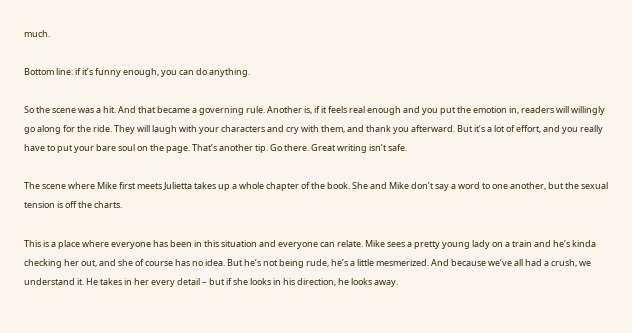much.

Bottom line: if it’s funny enough, you can do anything.

So the scene was a hit. And that became a governing rule. Another is, if it feels real enough and you put the emotion in, readers will willingly go along for the ride. They will laugh with your characters and cry with them, and thank you afterward. But it’s a lot of effort, and you really have to put your bare soul on the page. That’s another tip. Go there. Great writing isn’t safe.

The scene where Mike first meets Julietta takes up a whole chapter of the book. She and Mike don’t say a word to one another, but the sexual tension is off the charts.

This is a place where everyone has been in this situation and everyone can relate. Mike sees a pretty young lady on a train and he’s kinda checking her out, and she of course has no idea. But he’s not being rude, he’s a little mesmerized. And because we’ve all had a crush, we understand it. He takes in her every detail – but if she looks in his direction, he looks away.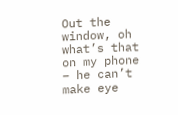Out the window, oh what’s that on my phone – he can’t make eye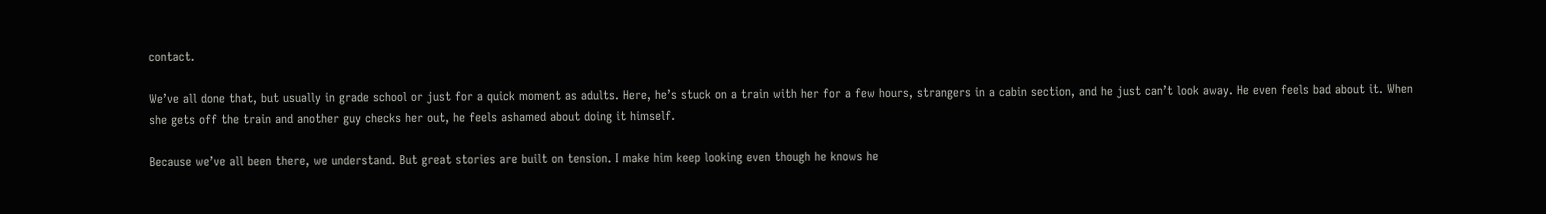contact.

We’ve all done that, but usually in grade school or just for a quick moment as adults. Here, he’s stuck on a train with her for a few hours, strangers in a cabin section, and he just can’t look away. He even feels bad about it. When she gets off the train and another guy checks her out, he feels ashamed about doing it himself.

Because we’ve all been there, we understand. But great stories are built on tension. I make him keep looking even though he knows he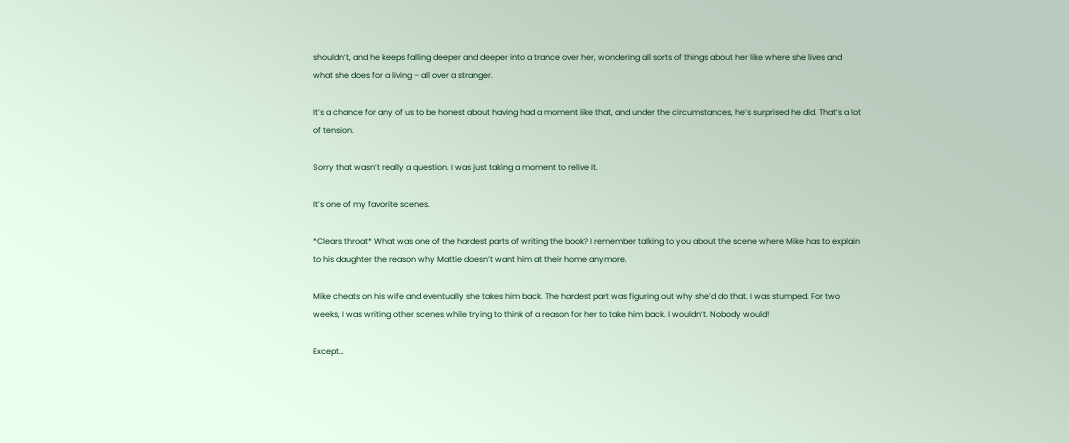shouldn’t, and he keeps falling deeper and deeper into a trance over her, wondering all sorts of things about her like where she lives and what she does for a living – all over a stranger.

It’s a chance for any of us to be honest about having had a moment like that, and under the circumstances, he’s surprised he did. That’s a lot of tension.

Sorry that wasn’t really a question. I was just taking a moment to relive it.

It’s one of my favorite scenes.

*Clears throat* What was one of the hardest parts of writing the book? I remember talking to you about the scene where Mike has to explain to his daughter the reason why Mattie doesn’t want him at their home anymore.

Mike cheats on his wife and eventually she takes him back. The hardest part was figuring out why she’d do that. I was stumped. For two weeks, I was writing other scenes while trying to think of a reason for her to take him back. I wouldn’t. Nobody would!

Except…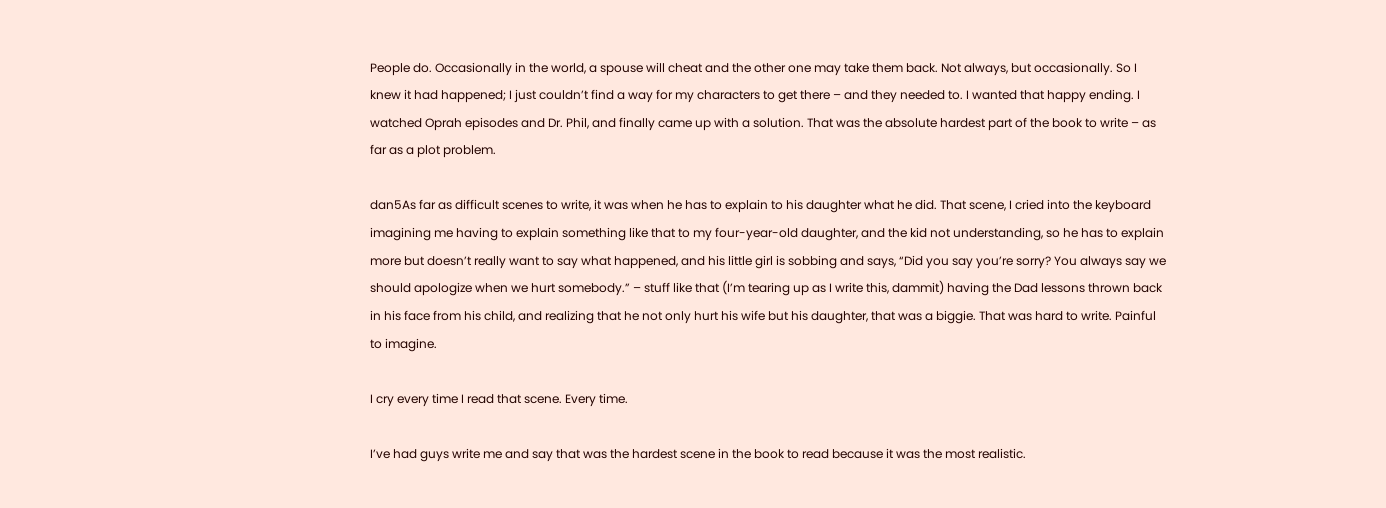People do. Occasionally in the world, a spouse will cheat and the other one may take them back. Not always, but occasionally. So I knew it had happened; I just couldn’t find a way for my characters to get there – and they needed to. I wanted that happy ending. I watched Oprah episodes and Dr. Phil, and finally came up with a solution. That was the absolute hardest part of the book to write – as far as a plot problem.

dan5As far as difficult scenes to write, it was when he has to explain to his daughter what he did. That scene, I cried into the keyboard imagining me having to explain something like that to my four-year-old daughter, and the kid not understanding, so he has to explain more but doesn’t really want to say what happened, and his little girl is sobbing and says, “Did you say you’re sorry? You always say we should apologize when we hurt somebody.” – stuff like that (I’m tearing up as I write this, dammit) having the Dad lessons thrown back in his face from his child, and realizing that he not only hurt his wife but his daughter, that was a biggie. That was hard to write. Painful to imagine.

I cry every time I read that scene. Every time.

I’ve had guys write me and say that was the hardest scene in the book to read because it was the most realistic.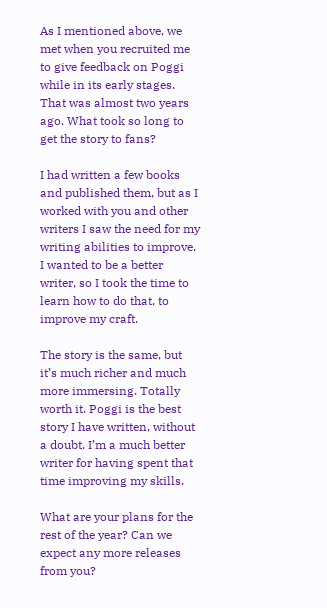As I mentioned above, we met when you recruited me to give feedback on Poggi while in its early stages. That was almost two years ago. What took so long to get the story to fans?

I had written a few books and published them, but as I worked with you and other writers I saw the need for my writing abilities to improve. I wanted to be a better writer, so I took the time to learn how to do that, to improve my craft.

The story is the same, but it’s much richer and much more immersing. Totally worth it. Poggi is the best story I have written, without a doubt. I’m a much better writer for having spent that time improving my skills.

What are your plans for the rest of the year? Can we expect any more releases from you?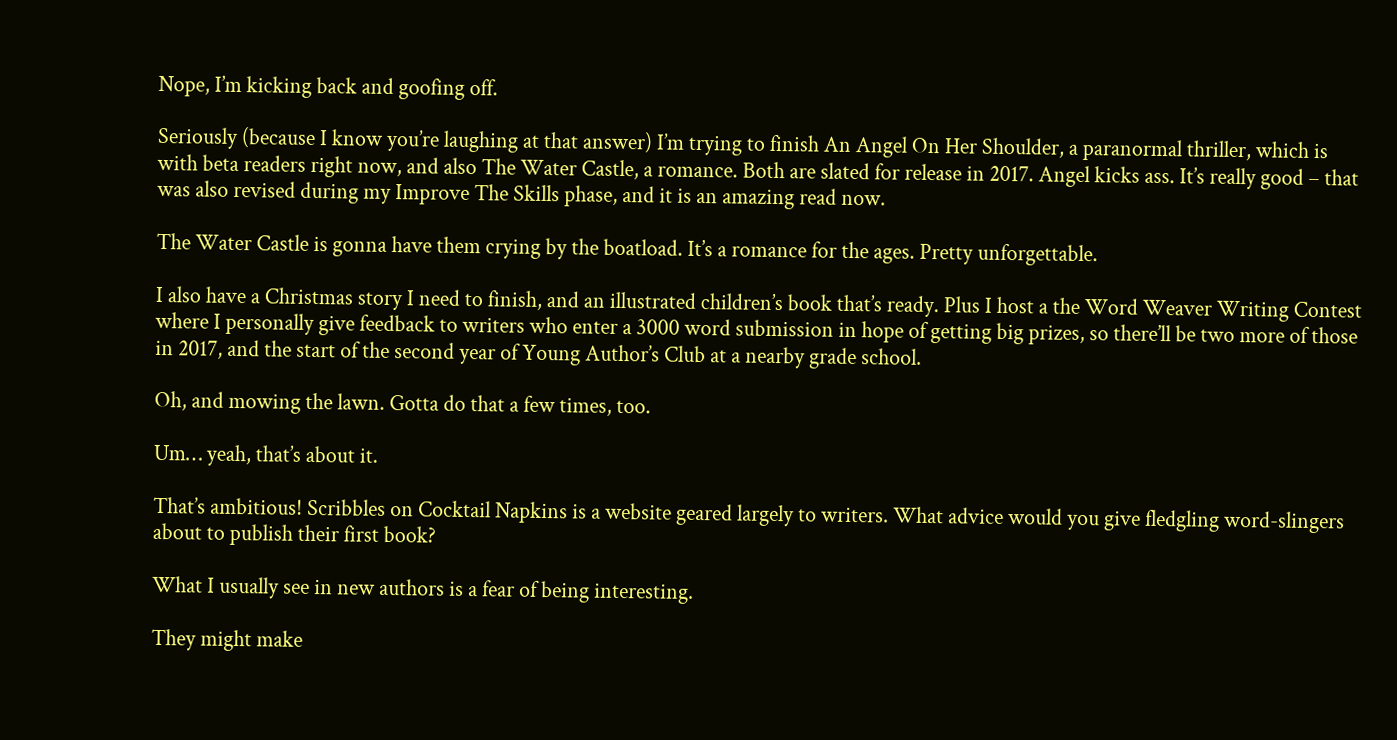Nope, I’m kicking back and goofing off.

Seriously (because I know you’re laughing at that answer) I’m trying to finish An Angel On Her Shoulder, a paranormal thriller, which is with beta readers right now, and also The Water Castle, a romance. Both are slated for release in 2017. Angel kicks ass. It’s really good – that was also revised during my Improve The Skills phase, and it is an amazing read now.

The Water Castle is gonna have them crying by the boatload. It’s a romance for the ages. Pretty unforgettable.

I also have a Christmas story I need to finish, and an illustrated children’s book that’s ready. Plus I host a the Word Weaver Writing Contest where I personally give feedback to writers who enter a 3000 word submission in hope of getting big prizes, so there’ll be two more of those in 2017, and the start of the second year of Young Author’s Club at a nearby grade school.

Oh, and mowing the lawn. Gotta do that a few times, too.

Um… yeah, that’s about it.

That’s ambitious! Scribbles on Cocktail Napkins is a website geared largely to writers. What advice would you give fledgling word-slingers about to publish their first book?

What I usually see in new authors is a fear of being interesting.

They might make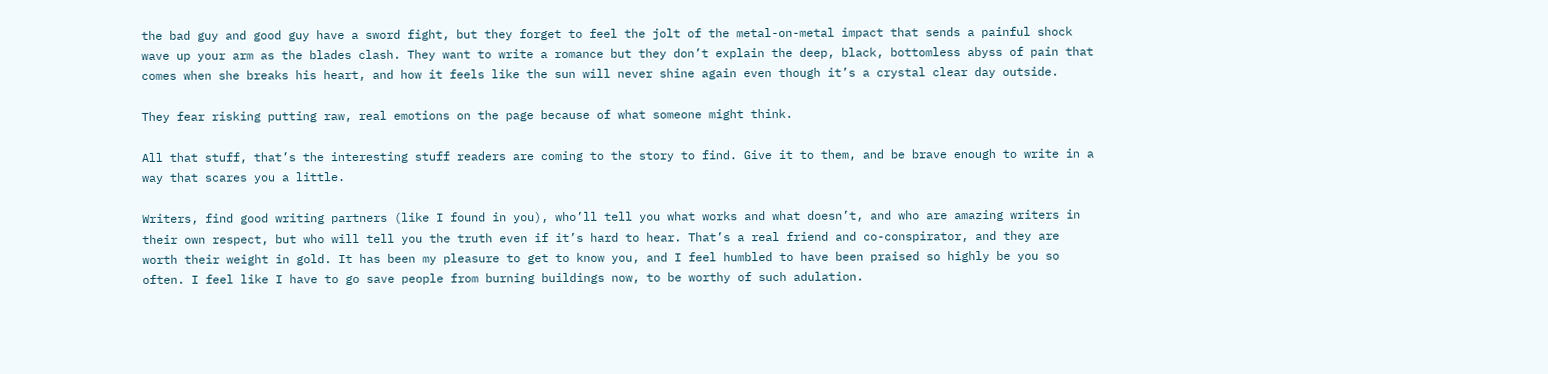the bad guy and good guy have a sword fight, but they forget to feel the jolt of the metal-on-metal impact that sends a painful shock wave up your arm as the blades clash. They want to write a romance but they don’t explain the deep, black, bottomless abyss of pain that comes when she breaks his heart, and how it feels like the sun will never shine again even though it’s a crystal clear day outside.

They fear risking putting raw, real emotions on the page because of what someone might think.

All that stuff, that’s the interesting stuff readers are coming to the story to find. Give it to them, and be brave enough to write in a way that scares you a little.

Writers, find good writing partners (like I found in you), who’ll tell you what works and what doesn’t, and who are amazing writers in their own respect, but who will tell you the truth even if it’s hard to hear. That’s a real friend and co-conspirator, and they are worth their weight in gold. It has been my pleasure to get to know you, and I feel humbled to have been praised so highly be you so often. I feel like I have to go save people from burning buildings now, to be worthy of such adulation.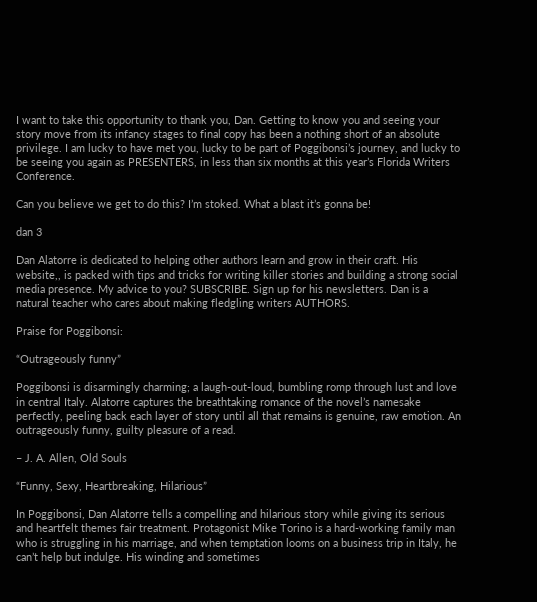I want to take this opportunity to thank you, Dan. Getting to know you and seeing your story move from its infancy stages to final copy has been a nothing short of an absolute privilege. I am lucky to have met you, lucky to be part of Poggibonsi’s journey, and lucky to be seeing you again as PRESENTERS, in less than six months at this year’s Florida Writers Conference.

Can you believe we get to do this? I’m stoked. What a blast it’s gonna be!

dan 3

Dan Alatorre is dedicated to helping other authors learn and grow in their craft. His website,, is packed with tips and tricks for writing killer stories and building a strong social media presence. My advice to you? SUBSCRIBE. Sign up for his newsletters. Dan is a natural teacher who cares about making fledgling writers AUTHORS.

Praise for Poggibonsi:

“Outrageously funny”

Poggibonsi is disarmingly charming; a laugh-out-loud, bumbling romp through lust and love in central Italy. Alatorre captures the breathtaking romance of the novel’s namesake perfectly, peeling back each layer of story until all that remains is genuine, raw emotion. An outrageously funny, guilty pleasure of a read.

– J. A. Allen, Old Souls

“Funny, Sexy, Heartbreaking, Hilarious”

In Poggibonsi, Dan Alatorre tells a compelling and hilarious story while giving its serious and heartfelt themes fair treatment. Protagonist Mike Torino is a hard-working family man who is struggling in his marriage, and when temptation looms on a business trip in Italy, he can’t help but indulge. His winding and sometimes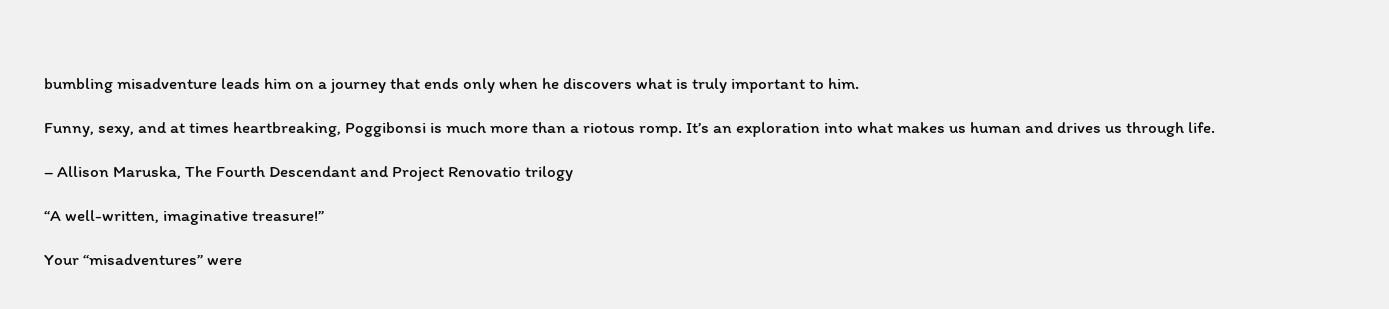bumbling misadventure leads him on a journey that ends only when he discovers what is truly important to him.

Funny, sexy, and at times heartbreaking, Poggibonsi is much more than a riotous romp. It’s an exploration into what makes us human and drives us through life.

– Allison Maruska, The Fourth Descendant and Project Renovatio trilogy

“A well-written, imaginative treasure!”

Your “misadventures” were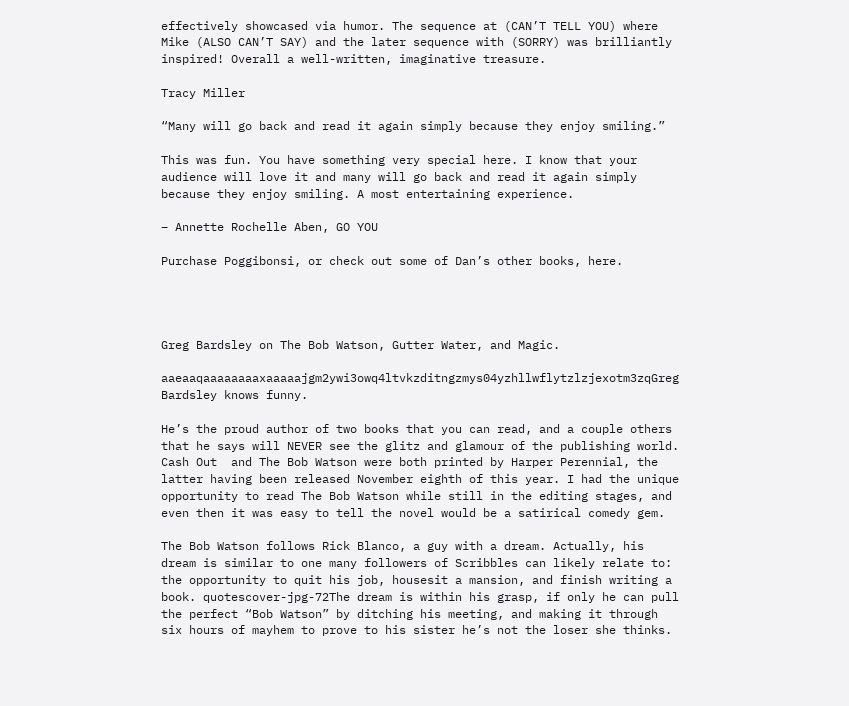effectively showcased via humor. The sequence at (CAN’T TELL YOU) where Mike (ALSO CAN’T SAY) and the later sequence with (SORRY) was brilliantly inspired! Overall a well-written, imaginative treasure.

Tracy Miller

“Many will go back and read it again simply because they enjoy smiling.”

This was fun. You have something very special here. I know that your audience will love it and many will go back and read it again simply because they enjoy smiling. A most entertaining experience.

– Annette Rochelle Aben, GO YOU

Purchase Poggibonsi, or check out some of Dan’s other books, here.




Greg Bardsley on The Bob Watson, Gutter Water, and Magic.

aaeaaqaaaaaaaaxaaaaajgm2ywi3owq4ltvkzditngzmys04yzhllwflytzlzjexotm3zqGreg Bardsley knows funny.

He’s the proud author of two books that you can read, and a couple others that he says will NEVER see the glitz and glamour of the publishing world. Cash Out  and The Bob Watson were both printed by Harper Perennial, the latter having been released November eighth of this year. I had the unique opportunity to read The Bob Watson while still in the editing stages, and even then it was easy to tell the novel would be a satirical comedy gem.

The Bob Watson follows Rick Blanco, a guy with a dream. Actually, his dream is similar to one many followers of Scribbles can likely relate to: the opportunity to quit his job, housesit a mansion, and finish writing a book. quotescover-jpg-72The dream is within his grasp, if only he can pull the perfect “Bob Watson” by ditching his meeting, and making it through six hours of mayhem to prove to his sister he’s not the loser she thinks.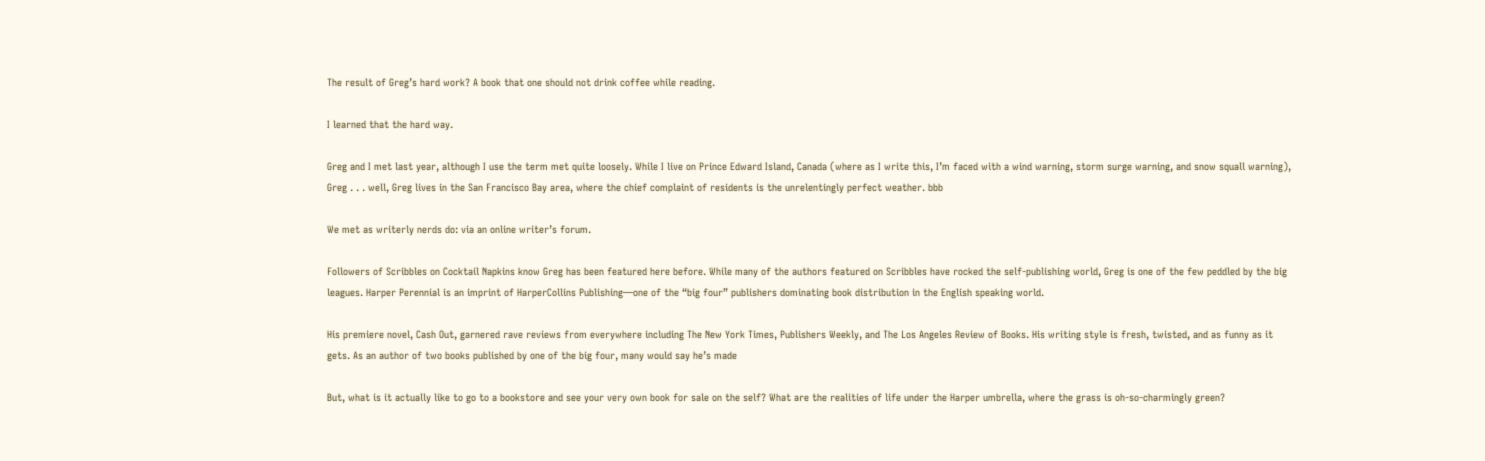The result of Greg’s hard work? A book that one should not drink coffee while reading.

I learned that the hard way.

Greg and I met last year, although I use the term met quite loosely. While I live on Prince Edward Island, Canada (where as I write this, I’m faced with a wind warning, storm surge warning, and snow squall warning), Greg . . . well, Greg lives in the San Francisco Bay area, where the chief complaint of residents is the unrelentingly perfect weather. bbb

We met as writerly nerds do: via an online writer’s forum.

Followers of Scribbles on Cocktail Napkins know Greg has been featured here before. While many of the authors featured on Scribbles have rocked the self-publishing world, Greg is one of the few peddled by the big leagues. Harper Perennial is an imprint of HarperCollins Publishing—one of the “big four” publishers dominating book distribution in the English speaking world.

His premiere novel, Cash Out, garnered rave reviews from everywhere including The New York Times, Publishers Weekly, and The Los Angeles Review of Books. His writing style is fresh, twisted, and as funny as it gets. As an author of two books published by one of the big four, many would say he’s made

But, what is it actually like to go to a bookstore and see your very own book for sale on the self? What are the realities of life under the Harper umbrella, where the grass is oh-so-charmingly green?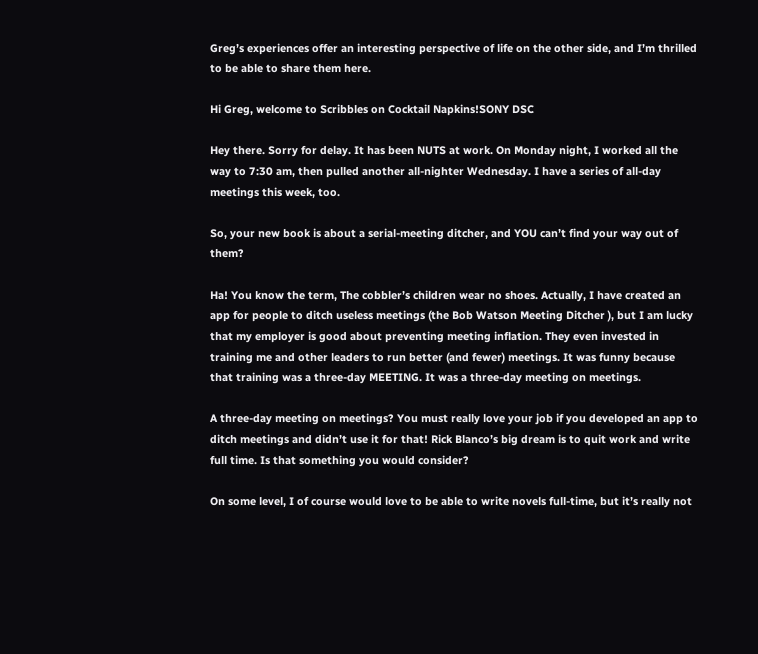Greg’s experiences offer an interesting perspective of life on the other side, and I’m thrilled to be able to share them here.

Hi Greg, welcome to Scribbles on Cocktail Napkins!SONY DSC

Hey there. Sorry for delay. It has been NUTS at work. On Monday night, I worked all the way to 7:30 am, then pulled another all-nighter Wednesday. I have a series of all-day meetings this week, too.

So, your new book is about a serial-meeting ditcher, and YOU can’t find your way out of them?

Ha! You know the term, The cobbler’s children wear no shoes. Actually, I have created an app for people to ditch useless meetings (the Bob Watson Meeting Ditcher ), but I am lucky that my employer is good about preventing meeting inflation. They even invested in training me and other leaders to run better (and fewer) meetings. It was funny because that training was a three-day MEETING. It was a three-day meeting on meetings.

A three-day meeting on meetings? You must really love your job if you developed an app to ditch meetings and didn’t use it for that! Rick Blanco’s big dream is to quit work and write full time. Is that something you would consider?

On some level, I of course would love to be able to write novels full-time, but it’s really not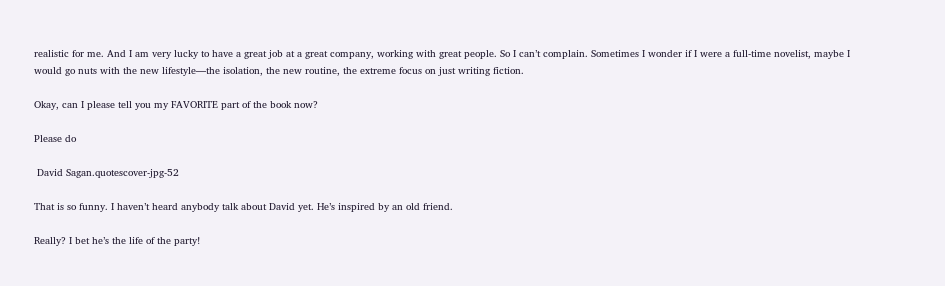realistic for me. And I am very lucky to have a great job at a great company, working with great people. So I can’t complain. Sometimes I wonder if I were a full-time novelist, maybe I would go nuts with the new lifestyle—the isolation, the new routine, the extreme focus on just writing fiction.

Okay, can I please tell you my FAVORITE part of the book now?

Please do

 David Sagan.quotescover-jpg-52

That is so funny. I haven’t heard anybody talk about David yet. He’s inspired by an old friend.

Really? I bet he’s the life of the party!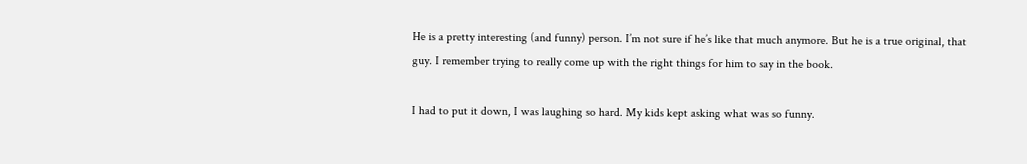He is a pretty interesting (and funny) person. I’m not sure if he’s like that much anymore. But he is a true original, that guy. I remember trying to really come up with the right things for him to say in the book.

I had to put it down, I was laughing so hard. My kids kept asking what was so funny.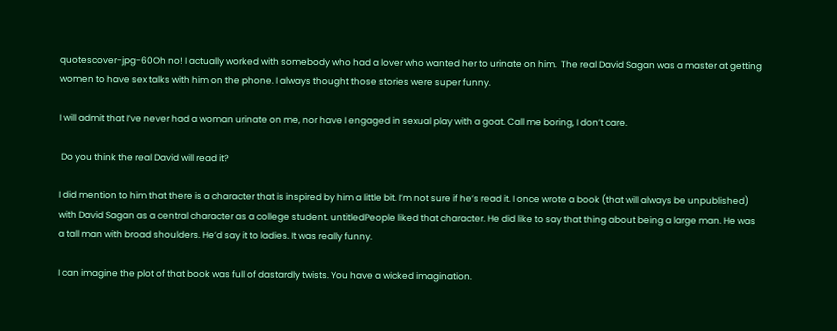quotescover-jpg-60Oh no! I actually worked with somebody who had a lover who wanted her to urinate on him.  The real David Sagan was a master at getting women to have sex talks with him on the phone. I always thought those stories were super funny.

I will admit that I’ve never had a woman urinate on me, nor have I engaged in sexual play with a goat. Call me boring, I don’t care.

 Do you think the real David will read it?

I did mention to him that there is a character that is inspired by him a little bit. I’m not sure if he’s read it. I once wrote a book (that will always be unpublished) with David Sagan as a central character as a college student. untitledPeople liked that character. He did like to say that thing about being a large man. He was a tall man with broad shoulders. He’d say it to ladies. It was really funny.

I can imagine the plot of that book was full of dastardly twists. You have a wicked imagination.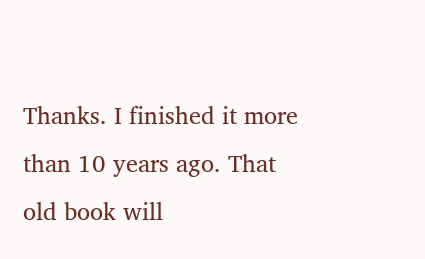Thanks. I finished it more than 10 years ago. That old book will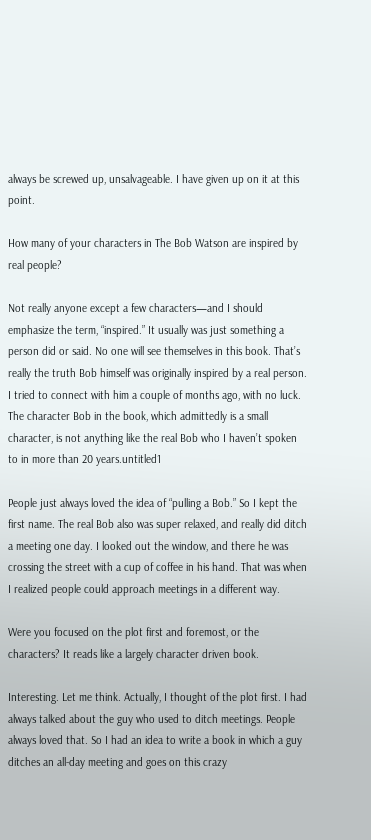always be screwed up, unsalvageable. I have given up on it at this point.

How many of your characters in The Bob Watson are inspired by real people?

Not really anyone except a few characters—and I should emphasize the term, “inspired.” It usually was just something a person did or said. No one will see themselves in this book. That’s really the truth Bob himself was originally inspired by a real person. I tried to connect with him a couple of months ago, with no luck. The character Bob in the book, which admittedly is a small character, is not anything like the real Bob who I haven’t spoken to in more than 20 years.untitled1

People just always loved the idea of “pulling a Bob.” So I kept the first name. The real Bob also was super relaxed, and really did ditch a meeting one day. I looked out the window, and there he was crossing the street with a cup of coffee in his hand. That was when I realized people could approach meetings in a different way.

Were you focused on the plot first and foremost, or the characters? It reads like a largely character driven book.

Interesting. Let me think. Actually, I thought of the plot first. I had always talked about the guy who used to ditch meetings. People always loved that. So I had an idea to write a book in which a guy ditches an all-day meeting and goes on this crazy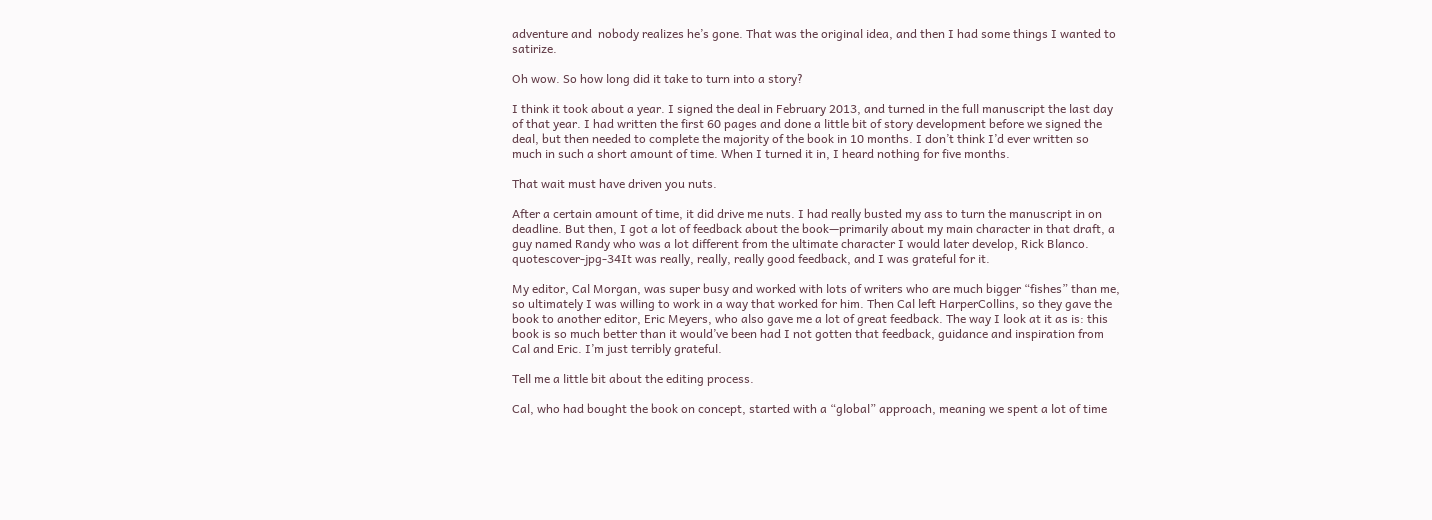adventure and  nobody realizes he’s gone. That was the original idea, and then I had some things I wanted to satirize.

Oh wow. So how long did it take to turn into a story?

I think it took about a year. I signed the deal in February 2013, and turned in the full manuscript the last day of that year. I had written the first 60 pages and done a little bit of story development before we signed the deal, but then needed to complete the majority of the book in 10 months. I don’t think I’d ever written so much in such a short amount of time. When I turned it in, I heard nothing for five months.

That wait must have driven you nuts.

After a certain amount of time, it did drive me nuts. I had really busted my ass to turn the manuscript in on deadline. But then, I got a lot of feedback about the book—primarily about my main character in that draft, a guy named Randy who was a lot different from the ultimate character I would later develop, Rick Blanco. quotescover-jpg-34It was really, really, really good feedback, and I was grateful for it.

My editor, Cal Morgan, was super busy and worked with lots of writers who are much bigger “fishes” than me, so ultimately I was willing to work in a way that worked for him. Then Cal left HarperCollins, so they gave the book to another editor, Eric Meyers, who also gave me a lot of great feedback. The way I look at it as is: this book is so much better than it would’ve been had I not gotten that feedback, guidance and inspiration from Cal and Eric. I’m just terribly grateful.

Tell me a little bit about the editing process.

Cal, who had bought the book on concept, started with a “global” approach, meaning we spent a lot of time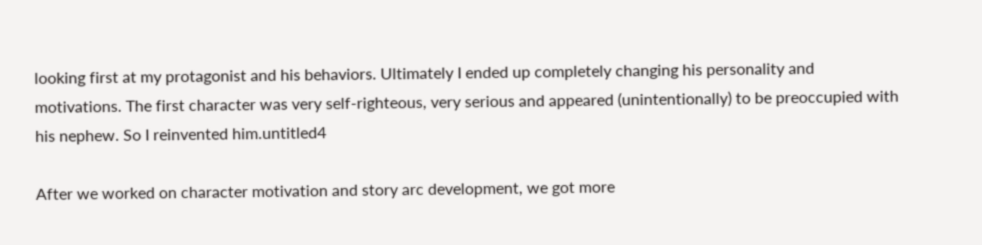looking first at my protagonist and his behaviors. Ultimately I ended up completely changing his personality and motivations. The first character was very self-righteous, very serious and appeared (unintentionally) to be preoccupied with his nephew. So I reinvented him.untitled4

After we worked on character motivation and story arc development, we got more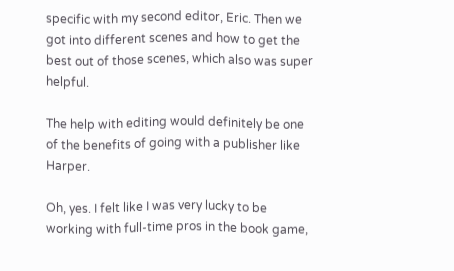specific with my second editor, Eric. Then we got into different scenes and how to get the best out of those scenes, which also was super helpful.

The help with editing would definitely be one of the benefits of going with a publisher like Harper.

Oh, yes. I felt like I was very lucky to be working with full-time pros in the book game,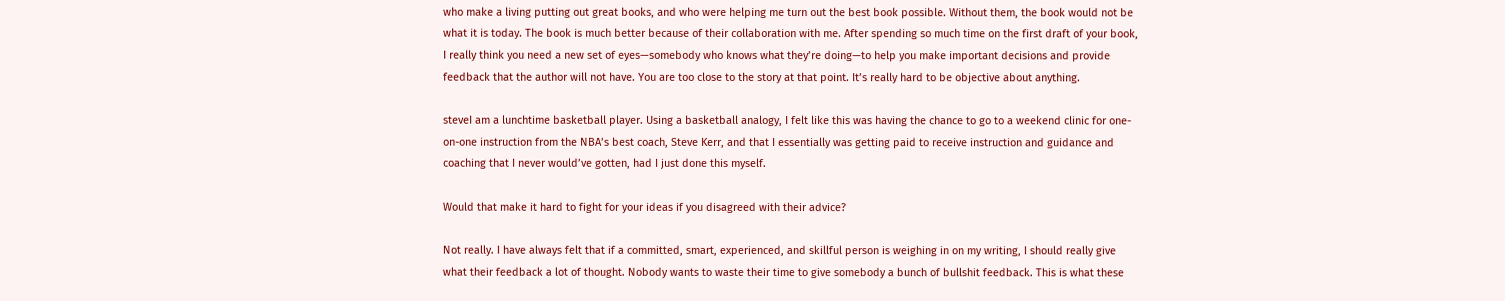who make a living putting out great books, and who were helping me turn out the best book possible. Without them, the book would not be what it is today. The book is much better because of their collaboration with me. After spending so much time on the first draft of your book, I really think you need a new set of eyes—somebody who knows what they’re doing—to help you make important decisions and provide feedback that the author will not have. You are too close to the story at that point. It’s really hard to be objective about anything.

steveI am a lunchtime basketball player. Using a basketball analogy, I felt like this was having the chance to go to a weekend clinic for one-on-one instruction from the NBA’s best coach, Steve Kerr, and that I essentially was getting paid to receive instruction and guidance and coaching that I never would’ve gotten, had I just done this myself.

Would that make it hard to fight for your ideas if you disagreed with their advice?

Not really. I have always felt that if a committed, smart, experienced, and skillful person is weighing in on my writing, I should really give what their feedback a lot of thought. Nobody wants to waste their time to give somebody a bunch of bullshit feedback. This is what these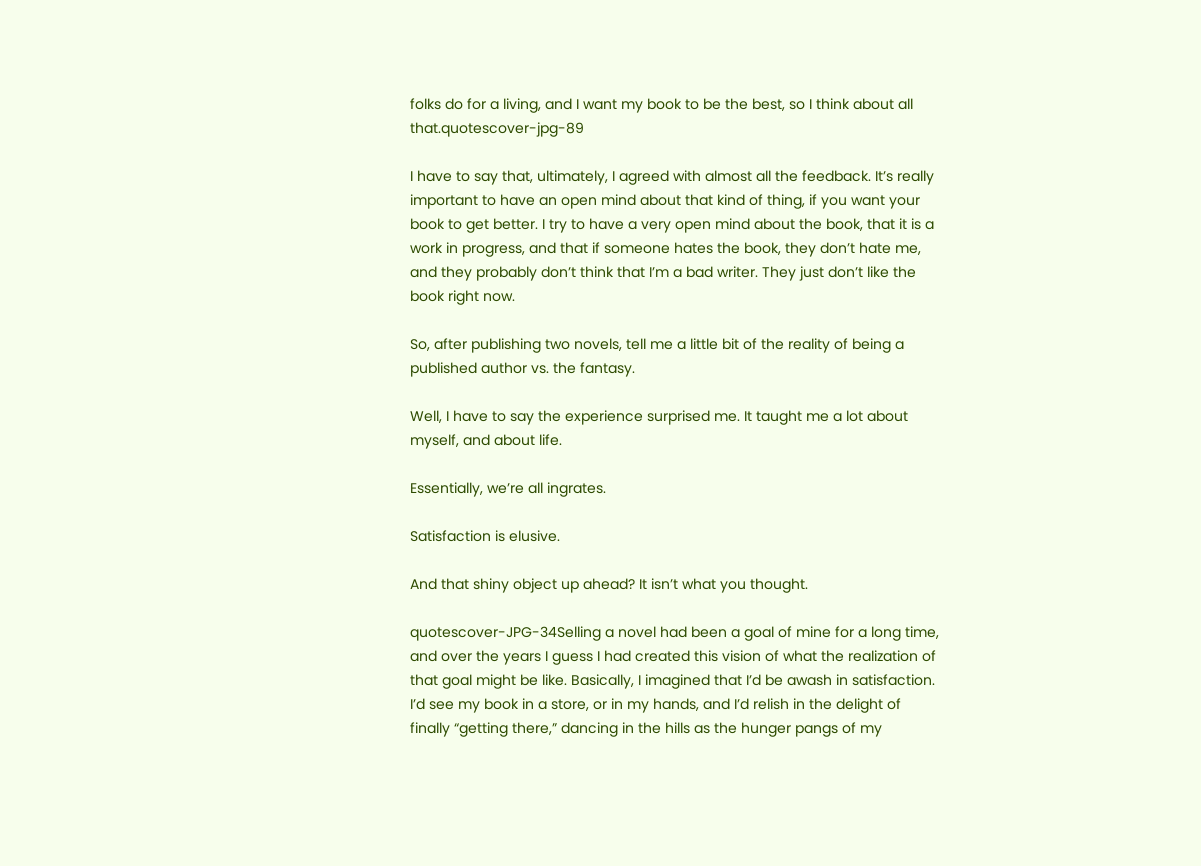folks do for a living, and I want my book to be the best, so I think about all that.quotescover-jpg-89

I have to say that, ultimately, I agreed with almost all the feedback. It’s really important to have an open mind about that kind of thing, if you want your book to get better. I try to have a very open mind about the book, that it is a work in progress, and that if someone hates the book, they don’t hate me, and they probably don’t think that I’m a bad writer. They just don’t like the book right now.

So, after publishing two novels, tell me a little bit of the reality of being a published author vs. the fantasy.

Well, I have to say the experience surprised me. It taught me a lot about myself, and about life.

Essentially, we’re all ingrates.

Satisfaction is elusive.

And that shiny object up ahead? It isn’t what you thought.

quotescover-JPG-34Selling a novel had been a goal of mine for a long time, and over the years I guess I had created this vision of what the realization of that goal might be like. Basically, I imagined that I’d be awash in satisfaction. I’d see my book in a store, or in my hands, and I’d relish in the delight of finally “getting there,” dancing in the hills as the hunger pangs of my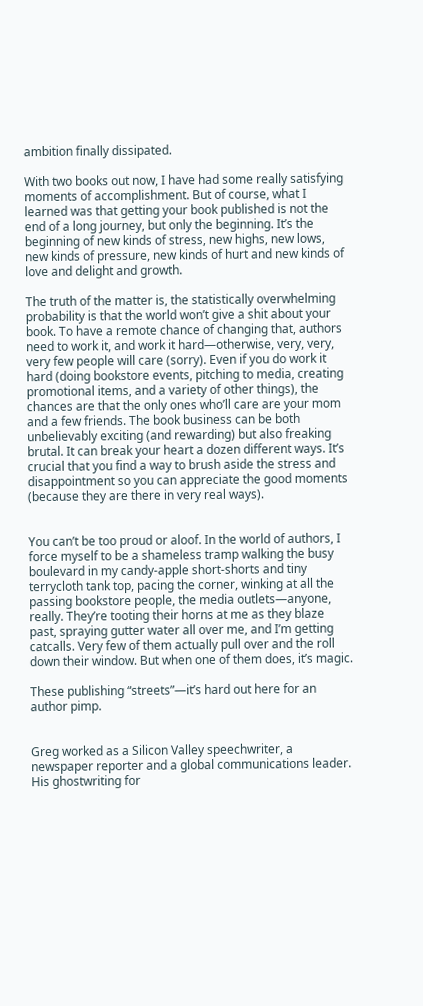ambition finally dissipated.

With two books out now, I have had some really satisfying moments of accomplishment. But of course, what I learned was that getting your book published is not the end of a long journey, but only the beginning. It’s the beginning of new kinds of stress, new highs, new lows, new kinds of pressure, new kinds of hurt and new kinds of love and delight and growth.

The truth of the matter is, the statistically overwhelming probability is that the world won’t give a shit about your book. To have a remote chance of changing that, authors need to work it, and work it hard—otherwise, very, very, very few people will care (sorry). Even if you do work it hard (doing bookstore events, pitching to media, creating promotional items, and a variety of other things), the chances are that the only ones who’ll care are your mom and a few friends. The book business can be both unbelievably exciting (and rewarding) but also freaking brutal. It can break your heart a dozen different ways. It’s crucial that you find a way to brush aside the stress and disappointment so you can appreciate the good moments (because they are there in very real ways).


You can’t be too proud or aloof. In the world of authors, I force myself to be a shameless tramp walking the busy boulevard in my candy-apple short-shorts and tiny terrycloth tank top, pacing the corner, winking at all the passing bookstore people, the media outlets—anyone, really. They’re tooting their horns at me as they blaze past, spraying gutter water all over me, and I’m getting catcalls. Very few of them actually pull over and the roll down their window. But when one of them does, it’s magic.

These publishing “streets”—it’s hard out here for an author pimp.


Greg worked as a Silicon Valley speechwriter, a newspaper reporter and a global communications leader. His ghostwriting for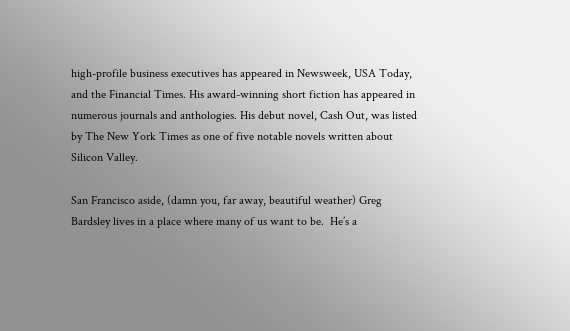high-profile business executives has appeared in Newsweek, USA Today, and the Financial Times. His award-winning short fiction has appeared in numerous journals and anthologies. His debut novel, Cash Out, was listed by The New York Times as one of five notable novels written about Silicon Valley.

San Francisco aside, (damn you, far away, beautiful weather) Greg Bardsley lives in a place where many of us want to be.  He’s a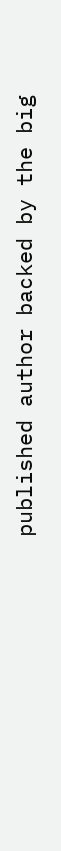published author backed by the big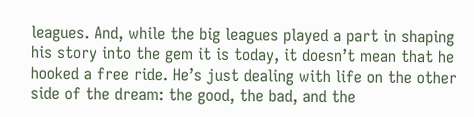leagues. And, while the big leagues played a part in shaping his story into the gem it is today, it doesn’t mean that he hooked a free ride. He’s just dealing with life on the other side of the dream: the good, the bad, and the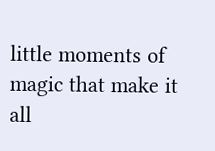little moments of magic that make it all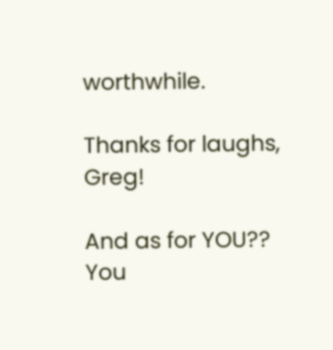worthwhile.

Thanks for laughs, Greg!

And as for YOU?? You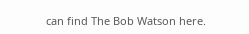can find The Bob Watson here.